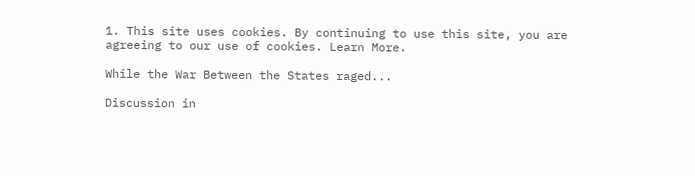1. This site uses cookies. By continuing to use this site, you are agreeing to our use of cookies. Learn More.

While the War Between the States raged...

Discussion in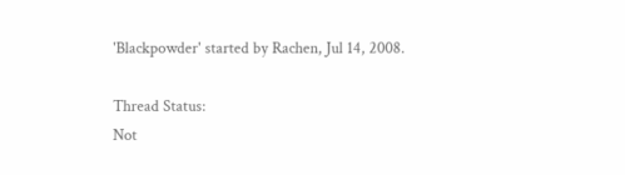'Blackpowder' started by Rachen, Jul 14, 2008.

Thread Status:
Not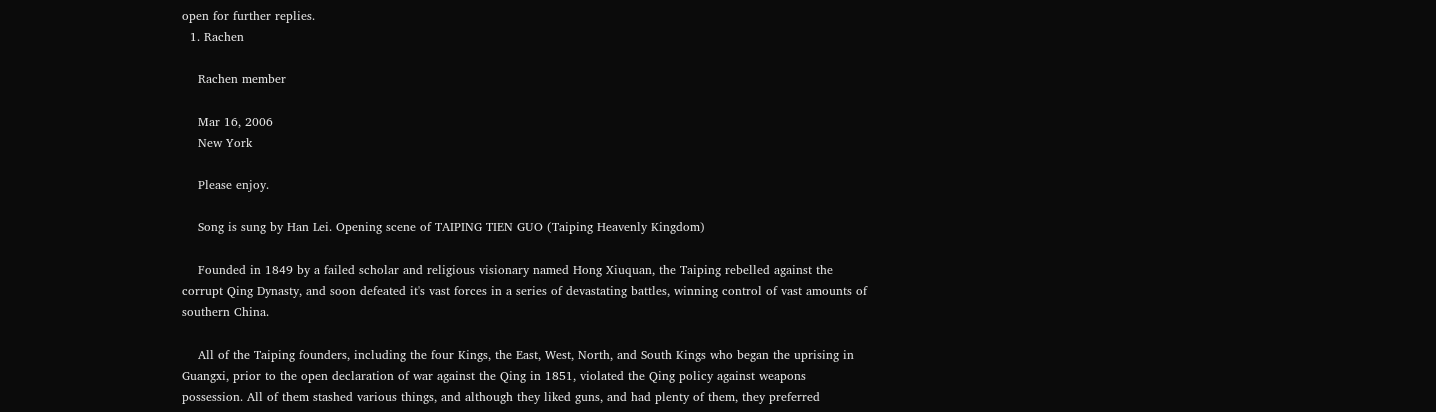open for further replies.
  1. Rachen

    Rachen member

    Mar 16, 2006
    New York

    Please enjoy.

    Song is sung by Han Lei. Opening scene of TAIPING TIEN GUO (Taiping Heavenly Kingdom)

    Founded in 1849 by a failed scholar and religious visionary named Hong Xiuquan, the Taiping rebelled against the corrupt Qing Dynasty, and soon defeated it's vast forces in a series of devastating battles, winning control of vast amounts of southern China.

    All of the Taiping founders, including the four Kings, the East, West, North, and South Kings who began the uprising in Guangxi, prior to the open declaration of war against the Qing in 1851, violated the Qing policy against weapons possession. All of them stashed various things, and although they liked guns, and had plenty of them, they preferred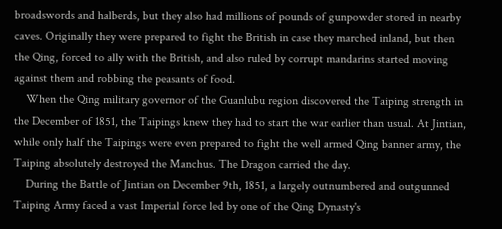broadswords and halberds, but they also had millions of pounds of gunpowder stored in nearby caves. Originally they were prepared to fight the British in case they marched inland, but then the Qing, forced to ally with the British, and also ruled by corrupt mandarins started moving against them and robbing the peasants of food.
    When the Qing military governor of the Guanlubu region discovered the Taiping strength in the December of 1851, the Taipings knew they had to start the war earlier than usual. At Jintian, while only half the Taipings were even prepared to fight the well armed Qing banner army, the Taiping absolutely destroyed the Manchus. The Dragon carried the day.
    During the Battle of Jintian on December 9th, 1851, a largely outnumbered and outgunned Taiping Army faced a vast Imperial force led by one of the Qing Dynasty's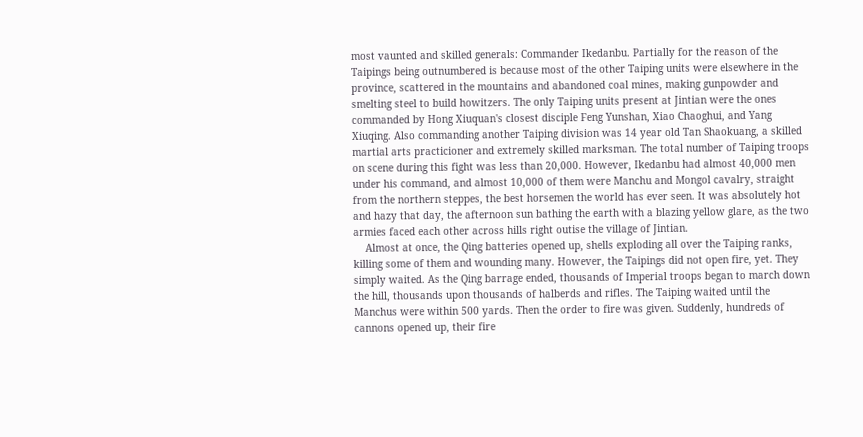most vaunted and skilled generals: Commander Ikedanbu. Partially for the reason of the Taipings being outnumbered is because most of the other Taiping units were elsewhere in the province, scattered in the mountains and abandoned coal mines, making gunpowder and smelting steel to build howitzers. The only Taiping units present at Jintian were the ones commanded by Hong Xiuquan's closest disciple Feng Yunshan, Xiao Chaoghui, and Yang Xiuqing. Also commanding another Taiping division was 14 year old Tan Shaokuang, a skilled martial arts practicioner and extremely skilled marksman. The total number of Taiping troops on scene during this fight was less than 20,000. However, Ikedanbu had almost 40,000 men under his command, and almost 10,000 of them were Manchu and Mongol cavalry, straight from the northern steppes, the best horsemen the world has ever seen. It was absolutely hot and hazy that day, the afternoon sun bathing the earth with a blazing yellow glare, as the two armies faced each other across hills right outise the village of Jintian.
    Almost at once, the Qing batteries opened up, shells exploding all over the Taiping ranks, killing some of them and wounding many. However, the Taipings did not open fire, yet. They simply waited. As the Qing barrage ended, thousands of Imperial troops began to march down the hill, thousands upon thousands of halberds and rifles. The Taiping waited until the Manchus were within 500 yards. Then the order to fire was given. Suddenly, hundreds of cannons opened up, their fire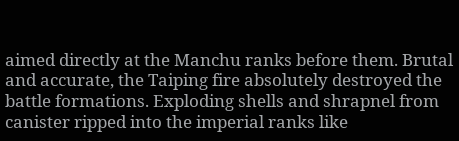aimed directly at the Manchu ranks before them. Brutal and accurate, the Taiping fire absolutely destroyed the battle formations. Exploding shells and shrapnel from canister ripped into the imperial ranks like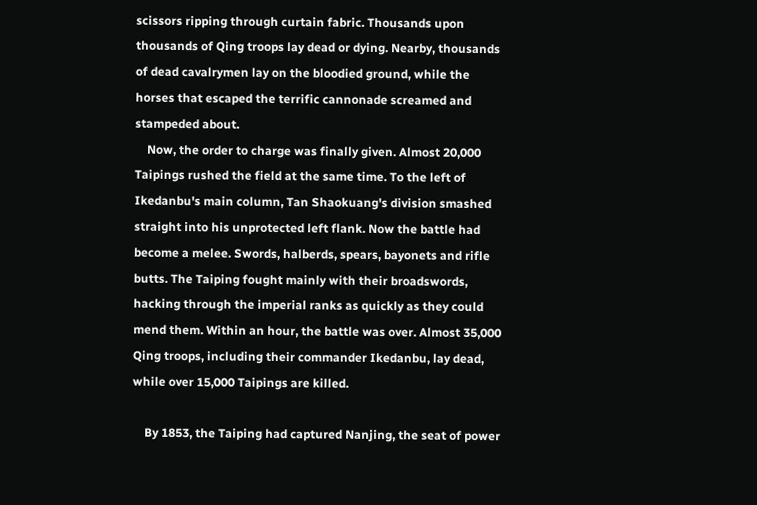scissors ripping through curtain fabric. Thousands upon thousands of Qing troops lay dead or dying. Nearby, thousands of dead cavalrymen lay on the bloodied ground, while the horses that escaped the terrific cannonade screamed and stampeded about.
    Now, the order to charge was finally given. Almost 20,000 Taipings rushed the field at the same time. To the left of Ikedanbu's main column, Tan Shaokuang's division smashed straight into his unprotected left flank. Now the battle had become a melee. Swords, halberds, spears, bayonets and rifle butts. The Taiping fought mainly with their broadswords, hacking through the imperial ranks as quickly as they could mend them. Within an hour, the battle was over. Almost 35,000 Qing troops, including their commander Ikedanbu, lay dead, while over 15,000 Taipings are killed.

    By 1853, the Taiping had captured Nanjing, the seat of power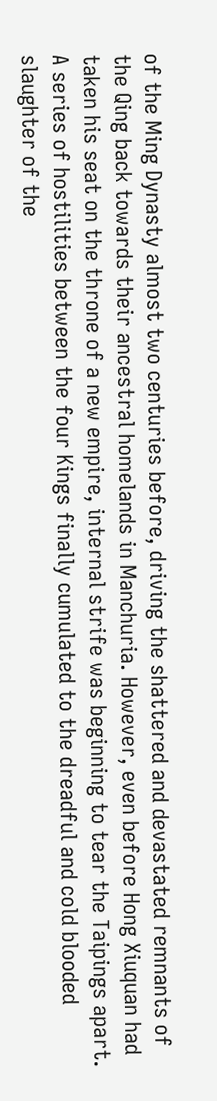of the Ming Dynasty almost two centuries before, driving the shattered and devastated remnants of the Qing back towards their ancestral homelands in Manchuria. However, even before Hong Xiuquan had taken his seat on the throne of a new empire, internal strife was beginning to tear the Taipings apart. A series of hostilities between the four Kings finally cumulated to the dreadful and cold blooded slaughter of the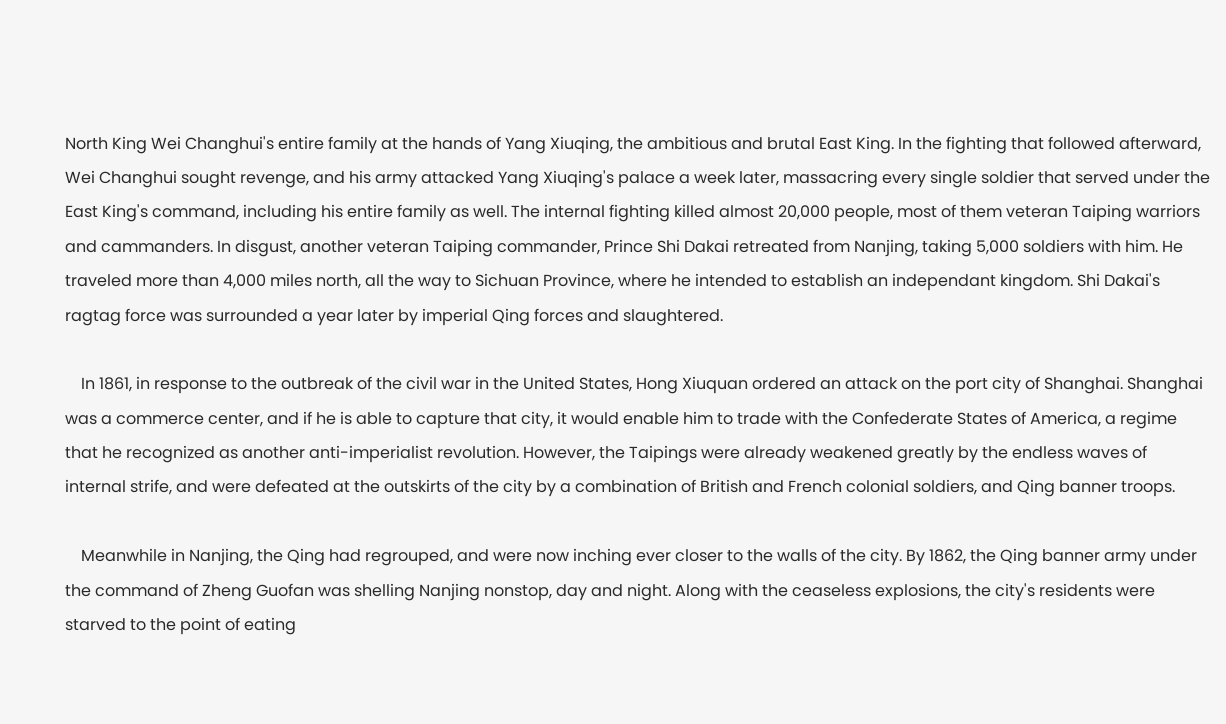North King Wei Changhui's entire family at the hands of Yang Xiuqing, the ambitious and brutal East King. In the fighting that followed afterward, Wei Changhui sought revenge, and his army attacked Yang Xiuqing's palace a week later, massacring every single soldier that served under the East King's command, including his entire family as well. The internal fighting killed almost 20,000 people, most of them veteran Taiping warriors and cammanders. In disgust, another veteran Taiping commander, Prince Shi Dakai retreated from Nanjing, taking 5,000 soldiers with him. He traveled more than 4,000 miles north, all the way to Sichuan Province, where he intended to establish an independant kingdom. Shi Dakai's ragtag force was surrounded a year later by imperial Qing forces and slaughtered.

    In 1861, in response to the outbreak of the civil war in the United States, Hong Xiuquan ordered an attack on the port city of Shanghai. Shanghai was a commerce center, and if he is able to capture that city, it would enable him to trade with the Confederate States of America, a regime that he recognized as another anti-imperialist revolution. However, the Taipings were already weakened greatly by the endless waves of internal strife, and were defeated at the outskirts of the city by a combination of British and French colonial soldiers, and Qing banner troops.

    Meanwhile in Nanjing, the Qing had regrouped, and were now inching ever closer to the walls of the city. By 1862, the Qing banner army under the command of Zheng Guofan was shelling Nanjing nonstop, day and night. Along with the ceaseless explosions, the city's residents were starved to the point of eating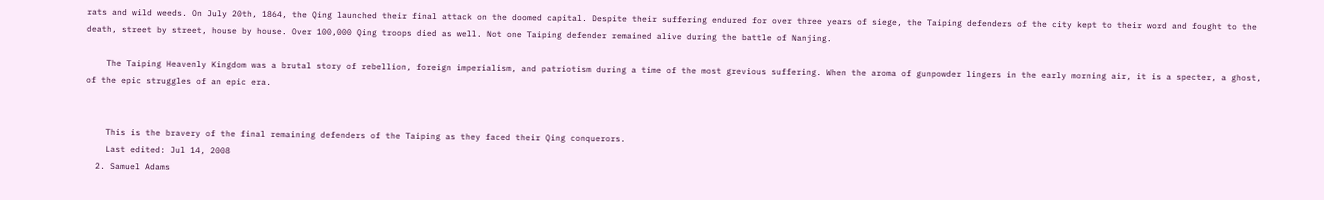rats and wild weeds. On July 20th, 1864, the Qing launched their final attack on the doomed capital. Despite their suffering endured for over three years of siege, the Taiping defenders of the city kept to their word and fought to the death, street by street, house by house. Over 100,000 Qing troops died as well. Not one Taiping defender remained alive during the battle of Nanjing.

    The Taiping Heavenly Kingdom was a brutal story of rebellion, foreign imperialism, and patriotism during a time of the most grevious suffering. When the aroma of gunpowder lingers in the early morning air, it is a specter, a ghost, of the epic struggles of an epic era.


    This is the bravery of the final remaining defenders of the Taiping as they faced their Qing conquerors.
    Last edited: Jul 14, 2008
  2. Samuel Adams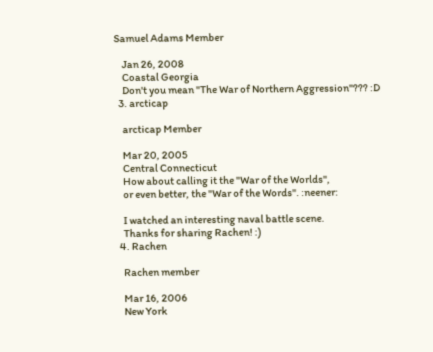Samuel Adams Member

    Jan 26, 2008
    Coastal Georgia
    Don't you mean "The War of Northern Aggression"??? :D
  3. arcticap

    arcticap Member

    Mar 20, 2005
    Central Connecticut
    How about calling it the "War of the Worlds",
    or even better, the "War of the Words". :neener:

    I watched an interesting naval battle scene.
    Thanks for sharing Rachen! :)
  4. Rachen

    Rachen member

    Mar 16, 2006
    New York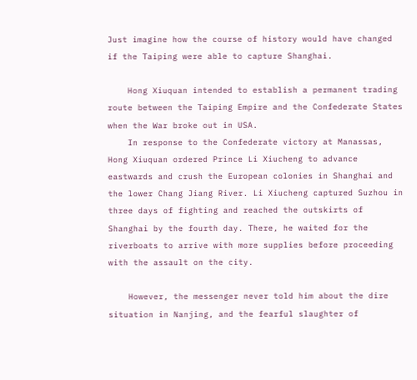Just imagine how the course of history would have changed if the Taiping were able to capture Shanghai.

    Hong Xiuquan intended to establish a permanent trading route between the Taiping Empire and the Confederate States when the War broke out in USA.
    In response to the Confederate victory at Manassas, Hong Xiuquan ordered Prince Li Xiucheng to advance eastwards and crush the European colonies in Shanghai and the lower Chang Jiang River. Li Xiucheng captured Suzhou in three days of fighting and reached the outskirts of Shanghai by the fourth day. There, he waited for the riverboats to arrive with more supplies before proceeding with the assault on the city.

    However, the messenger never told him about the dire situation in Nanjing, and the fearful slaughter of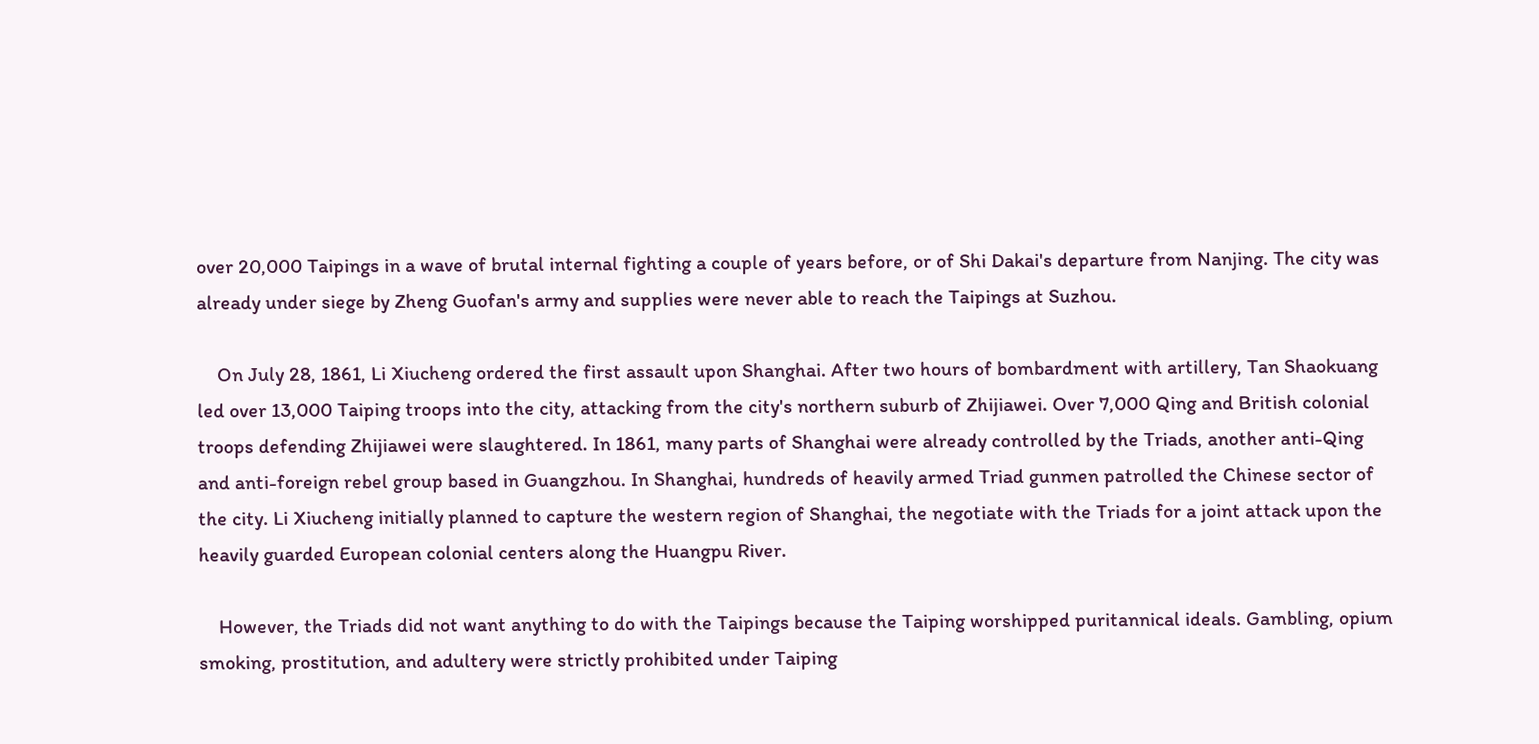over 20,000 Taipings in a wave of brutal internal fighting a couple of years before, or of Shi Dakai's departure from Nanjing. The city was already under siege by Zheng Guofan's army and supplies were never able to reach the Taipings at Suzhou.

    On July 28, 1861, Li Xiucheng ordered the first assault upon Shanghai. After two hours of bombardment with artillery, Tan Shaokuang led over 13,000 Taiping troops into the city, attacking from the city's northern suburb of Zhijiawei. Over 7,000 Qing and British colonial troops defending Zhijiawei were slaughtered. In 1861, many parts of Shanghai were already controlled by the Triads, another anti-Qing and anti-foreign rebel group based in Guangzhou. In Shanghai, hundreds of heavily armed Triad gunmen patrolled the Chinese sector of the city. Li Xiucheng initially planned to capture the western region of Shanghai, the negotiate with the Triads for a joint attack upon the heavily guarded European colonial centers along the Huangpu River.

    However, the Triads did not want anything to do with the Taipings because the Taiping worshipped puritannical ideals. Gambling, opium smoking, prostitution, and adultery were strictly prohibited under Taiping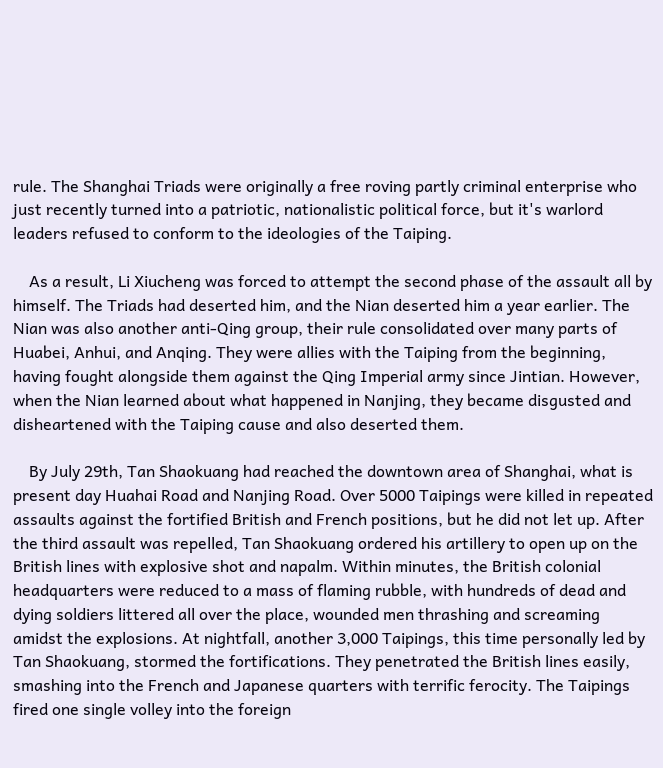rule. The Shanghai Triads were originally a free roving partly criminal enterprise who just recently turned into a patriotic, nationalistic political force, but it's warlord leaders refused to conform to the ideologies of the Taiping.

    As a result, Li Xiucheng was forced to attempt the second phase of the assault all by himself. The Triads had deserted him, and the Nian deserted him a year earlier. The Nian was also another anti-Qing group, their rule consolidated over many parts of Huabei, Anhui, and Anqing. They were allies with the Taiping from the beginning, having fought alongside them against the Qing Imperial army since Jintian. However, when the Nian learned about what happened in Nanjing, they became disgusted and disheartened with the Taiping cause and also deserted them.

    By July 29th, Tan Shaokuang had reached the downtown area of Shanghai, what is present day Huahai Road and Nanjing Road. Over 5000 Taipings were killed in repeated assaults against the fortified British and French positions, but he did not let up. After the third assault was repelled, Tan Shaokuang ordered his artillery to open up on the British lines with explosive shot and napalm. Within minutes, the British colonial headquarters were reduced to a mass of flaming rubble, with hundreds of dead and dying soldiers littered all over the place, wounded men thrashing and screaming amidst the explosions. At nightfall, another 3,000 Taipings, this time personally led by Tan Shaokuang, stormed the fortifications. They penetrated the British lines easily, smashing into the French and Japanese quarters with terrific ferocity. The Taipings fired one single volley into the foreign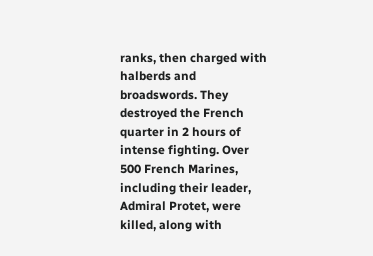ranks, then charged with halberds and broadswords. They destroyed the French quarter in 2 hours of intense fighting. Over 500 French Marines, including their leader, Admiral Protet, were killed, along with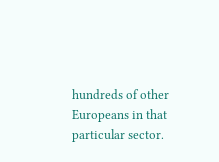hundreds of other Europeans in that particular sector.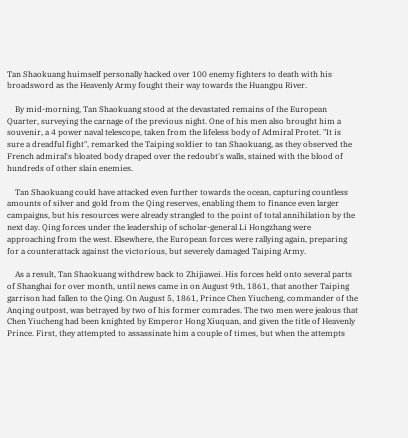Tan Shaokuang huimself personally hacked over 100 enemy fighters to death with his broadsword as the Heavenly Army fought their way towards the Huangpu River.

    By mid-morning, Tan Shaokuang stood at the devastated remains of the European Quarter, surveying the carnage of the previous night. One of his men also brought him a souvenir, a 4 power naval telescope, taken from the lifeless body of Admiral Protet. "It is sure a dreadful fight", remarked the Taiping soldier to tan Shaokuang, as they observed the French admiral's bloated body draped over the redoubt's walls, stained with the blood of hundreds of other slain enemies.

    Tan Shaokuang could have attacked even further towards the ocean, capturing countless amounts of silver and gold from the Qing reserves, enabling them to finance even larger campaigns, but his resources were already strangled to the point of total annihilation by the next day. Qing forces under the leadership of scholar-general Li Hongzhang were approaching from the west. Elsewhere, the European forces were rallying again, preparing for a counterattack against the victorious, but severely damaged Taiping Army.

    As a result, Tan Shaokuang withdrew back to Zhijiawei. His forces held onto several parts of Shanghai for over month, until news came in on August 9th, 1861, that another Taiping garrison had fallen to the Qing. On August 5, 1861, Prince Chen Yiucheng, commander of the Anqing outpost, was betrayed by two of his former comrades. The two men were jealous that Chen Yiucheng had been knighted by Emperor Hong Xiuquan, and given the title of Heavenly Prince. First, they attempted to assassinate him a couple of times, but when the attempts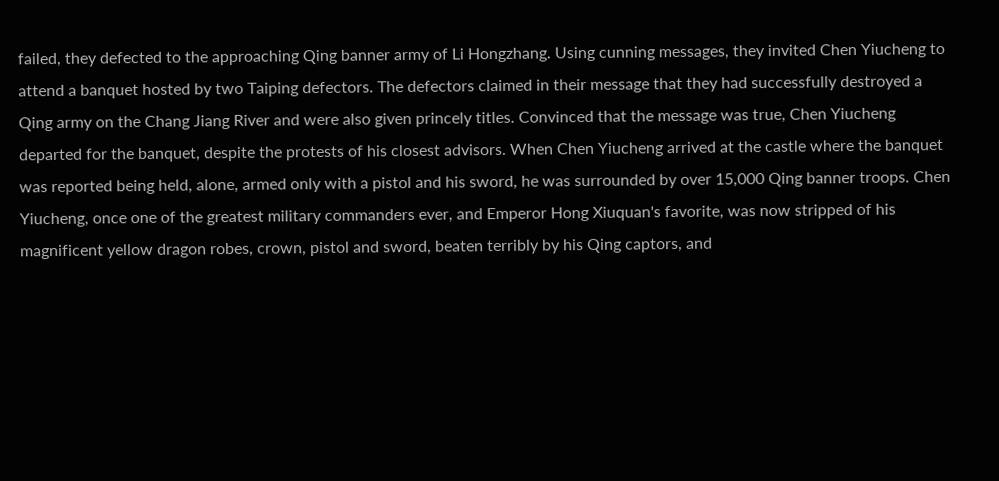failed, they defected to the approaching Qing banner army of Li Hongzhang. Using cunning messages, they invited Chen Yiucheng to attend a banquet hosted by two Taiping defectors. The defectors claimed in their message that they had successfully destroyed a Qing army on the Chang Jiang River and were also given princely titles. Convinced that the message was true, Chen Yiucheng departed for the banquet, despite the protests of his closest advisors. When Chen Yiucheng arrived at the castle where the banquet was reported being held, alone, armed only with a pistol and his sword, he was surrounded by over 15,000 Qing banner troops. Chen Yiucheng, once one of the greatest military commanders ever, and Emperor Hong Xiuquan's favorite, was now stripped of his magnificent yellow dragon robes, crown, pistol and sword, beaten terribly by his Qing captors, and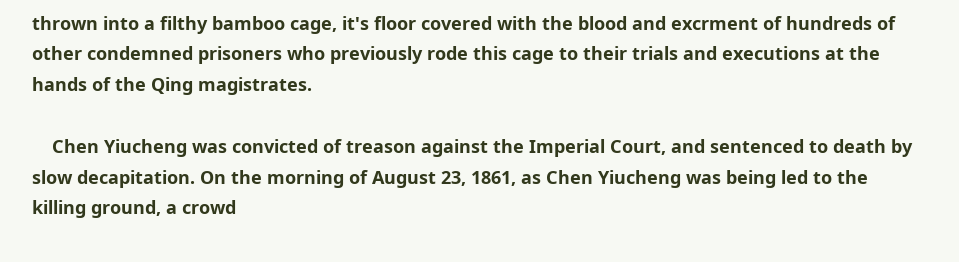thrown into a filthy bamboo cage, it's floor covered with the blood and excrment of hundreds of other condemned prisoners who previously rode this cage to their trials and executions at the hands of the Qing magistrates.

    Chen Yiucheng was convicted of treason against the Imperial Court, and sentenced to death by slow decapitation. On the morning of August 23, 1861, as Chen Yiucheng was being led to the killing ground, a crowd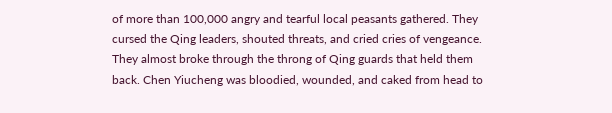of more than 100,000 angry and tearful local peasants gathered. They cursed the Qing leaders, shouted threats, and cried cries of vengeance. They almost broke through the throng of Qing guards that held them back. Chen Yiucheng was bloodied, wounded, and caked from head to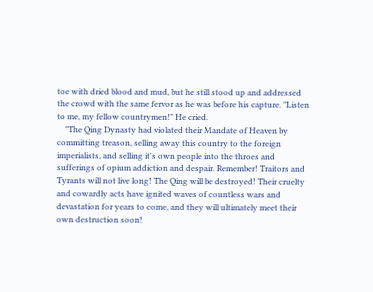toe with dried blood and mud, but he still stood up and addressed the crowd with the same fervor as he was before his capture. "Listen to me, my fellow countrymen!" He cried.
    "The Qing Dynasty had violated their Mandate of Heaven by committing treason, selling away this country to the foreign imperialists, and selling it's own people into the throes and sufferings of opium addiction and despair. Remember! Traitors and Tyrants will not live long! The Qing will be destroyed! Their cruelty and cowardly acts have ignited waves of countless wars and devastation for years to come, and they will ultimately meet their own destruction soon!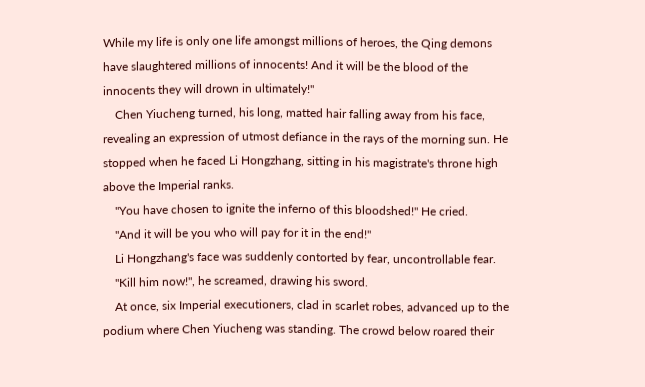While my life is only one life amongst millions of heroes, the Qing demons have slaughtered millions of innocents! And it will be the blood of the innocents they will drown in ultimately!"
    Chen Yiucheng turned, his long, matted hair falling away from his face, revealing an expression of utmost defiance in the rays of the morning sun. He stopped when he faced Li Hongzhang, sitting in his magistrate's throne high above the Imperial ranks.
    "You have chosen to ignite the inferno of this bloodshed!" He cried.
    "And it will be you who will pay for it in the end!"
    Li Hongzhang's face was suddenly contorted by fear, uncontrollable fear.
    "Kill him now!", he screamed, drawing his sword.
    At once, six Imperial executioners, clad in scarlet robes, advanced up to the podium where Chen Yiucheng was standing. The crowd below roared their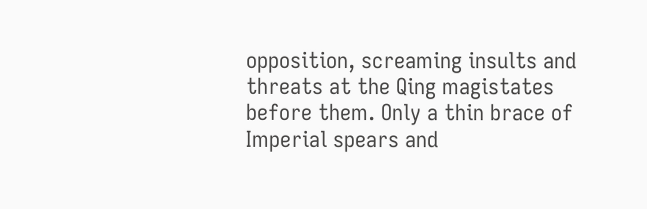opposition, screaming insults and threats at the Qing magistates before them. Only a thin brace of Imperial spears and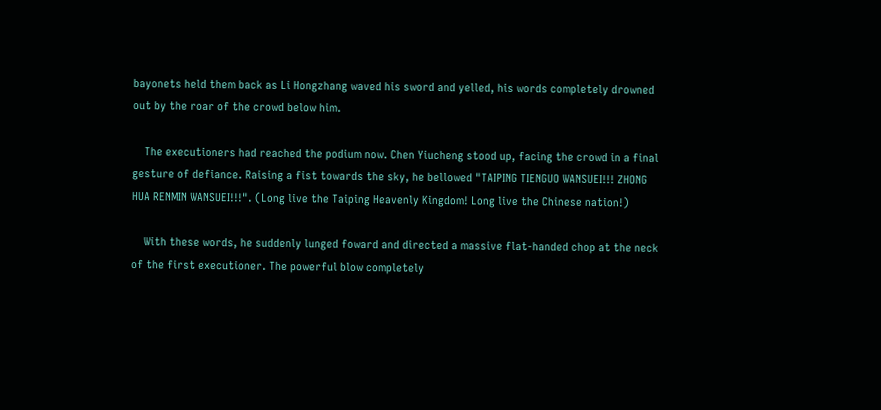bayonets held them back as Li Hongzhang waved his sword and yelled, his words completely drowned out by the roar of the crowd below him.

    The executioners had reached the podium now. Chen Yiucheng stood up, facing the crowd in a final gesture of defiance. Raising a fist towards the sky, he bellowed "TAIPING TIENGUO WANSUEI!!! ZHONG HUA RENMIN WANSUEI!!!". (Long live the Taiping Heavenly Kingdom! Long live the Chinese nation!)

    With these words, he suddenly lunged foward and directed a massive flat-handed chop at the neck of the first executioner. The powerful blow completely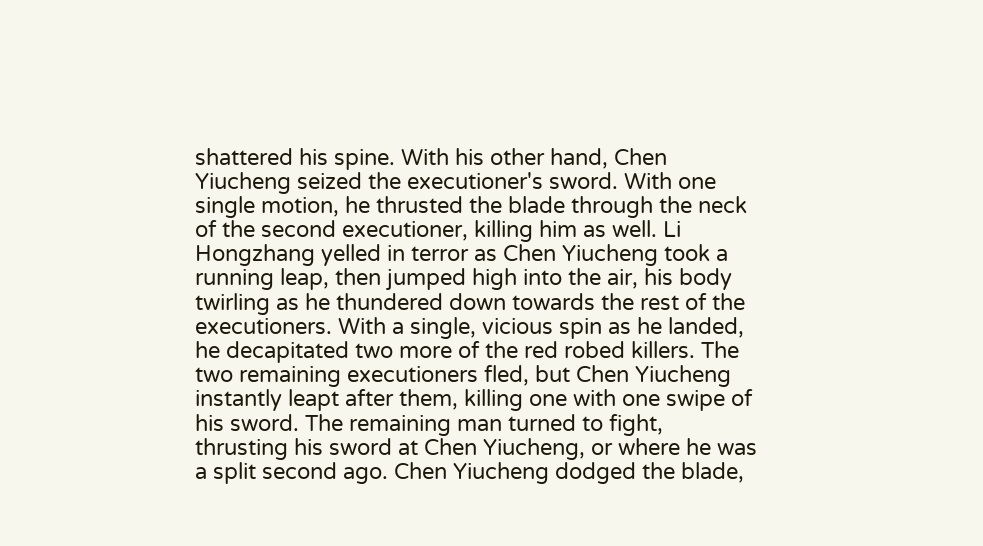shattered his spine. With his other hand, Chen Yiucheng seized the executioner's sword. With one single motion, he thrusted the blade through the neck of the second executioner, killing him as well. Li Hongzhang yelled in terror as Chen Yiucheng took a running leap, then jumped high into the air, his body twirling as he thundered down towards the rest of the executioners. With a single, vicious spin as he landed, he decapitated two more of the red robed killers. The two remaining executioners fled, but Chen Yiucheng instantly leapt after them, killing one with one swipe of his sword. The remaining man turned to fight, thrusting his sword at Chen Yiucheng, or where he was a split second ago. Chen Yiucheng dodged the blade,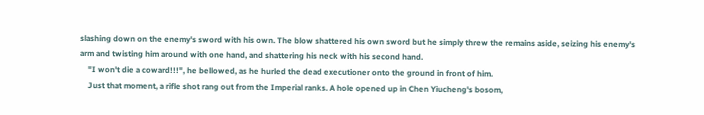slashing down on the enemy's sword with his own. The blow shattered his own sword but he simply threw the remains aside, seizing his enemy's arm and twisting him around with one hand, and shattering his neck with his second hand.
    "I won't die a coward!!!", he bellowed, as he hurled the dead executioner onto the ground in front of him.
    Just that moment, a rifle shot rang out from the Imperial ranks. A hole opened up in Chen Yiucheng's bosom,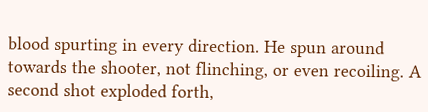blood spurting in every direction. He spun around towards the shooter, not flinching, or even recoiling. A second shot exploded forth,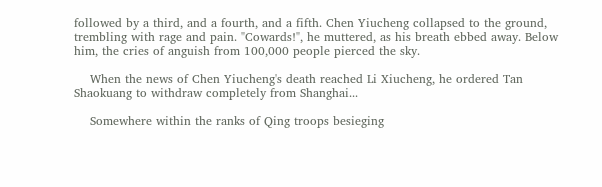followed by a third, and a fourth, and a fifth. Chen Yiucheng collapsed to the ground, trembling with rage and pain. "Cowards!", he muttered, as his breath ebbed away. Below him, the cries of anguish from 100,000 people pierced the sky.

    When the news of Chen Yiucheng's death reached Li Xiucheng, he ordered Tan Shaokuang to withdraw completely from Shanghai...

    Somewhere within the ranks of Qing troops besieging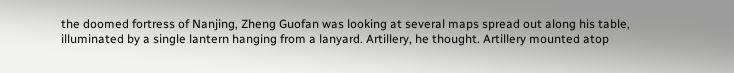the doomed fortress of Nanjing, Zheng Guofan was looking at several maps spread out along his table, illuminated by a single lantern hanging from a lanyard. Artillery, he thought. Artillery mounted atop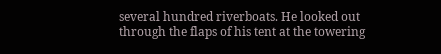several hundred riverboats. He looked out through the flaps of his tent at the towering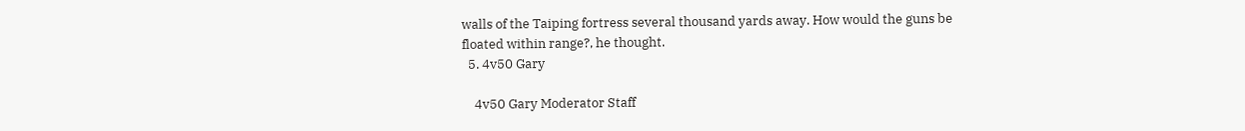walls of the Taiping fortress several thousand yards away. How would the guns be floated within range?, he thought.
  5. 4v50 Gary

    4v50 Gary Moderator Staff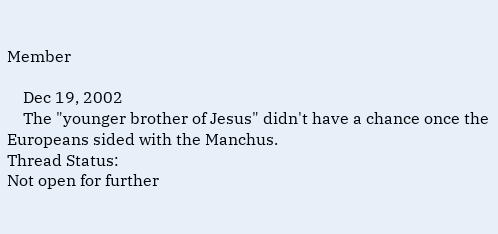Member

    Dec 19, 2002
    The "younger brother of Jesus" didn't have a chance once the Europeans sided with the Manchus.
Thread Status:
Not open for further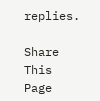replies.

Share This Page